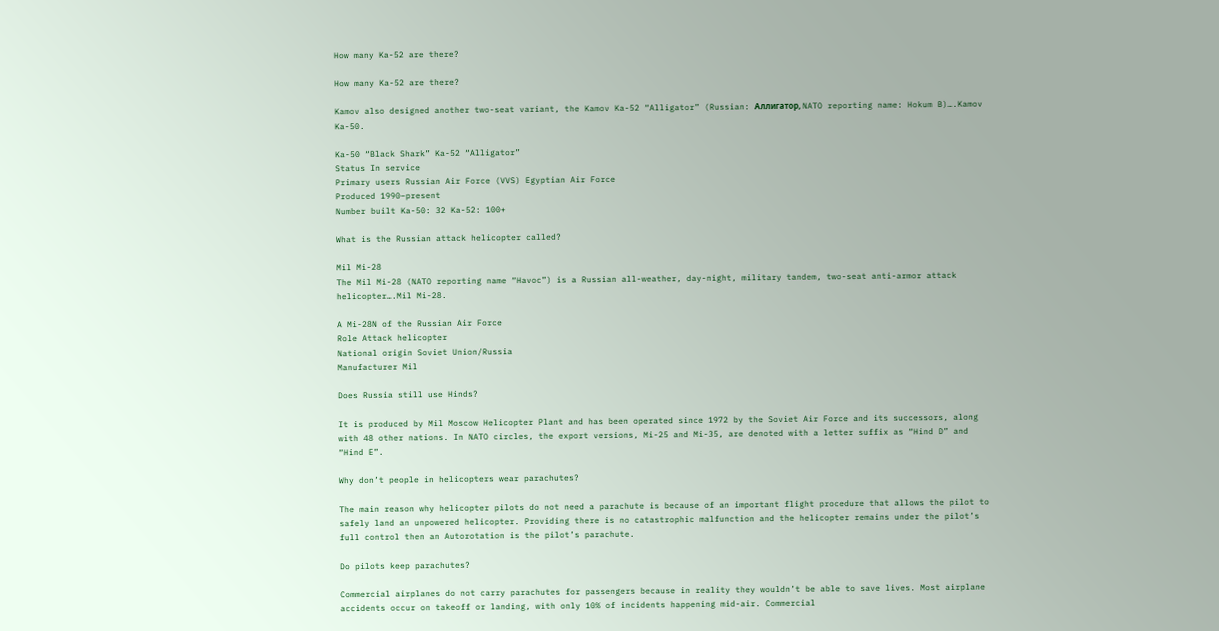How many Ka-52 are there?

How many Ka-52 are there?

Kamov also designed another two-seat variant, the Kamov Ka-52 “Alligator” (Russian: Аллигатор, NATO reporting name: Hokum B)….Kamov Ka-50.

Ka-50 “Black Shark” Ka-52 “Alligator”
Status In service
Primary users Russian Air Force (VVS) Egyptian Air Force
Produced 1990–present
Number built Ka-50: 32 Ka-52: 100+

What is the Russian attack helicopter called?

Mil Mi-28
The Mil Mi-28 (NATO reporting name “Havoc”) is a Russian all-weather, day-night, military tandem, two-seat anti-armor attack helicopter….Mil Mi-28.

A Mi-28N of the Russian Air Force
Role Attack helicopter
National origin Soviet Union/Russia
Manufacturer Mil

Does Russia still use Hinds?

It is produced by Mil Moscow Helicopter Plant and has been operated since 1972 by the Soviet Air Force and its successors, along with 48 other nations. In NATO circles, the export versions, Mi-25 and Mi-35, are denoted with a letter suffix as “Hind D” and “Hind E”.

Why don’t people in helicopters wear parachutes?

The main reason why helicopter pilots do not need a parachute is because of an important flight procedure that allows the pilot to safely land an unpowered helicopter. Providing there is no catastrophic malfunction and the helicopter remains under the pilot’s full control then an Autorotation is the pilot’s parachute.

Do pilots keep parachutes?

Commercial airplanes do not carry parachutes for passengers because in reality they wouldn’t be able to save lives. Most airplane accidents occur on takeoff or landing, with only 10% of incidents happening mid-air. Commercial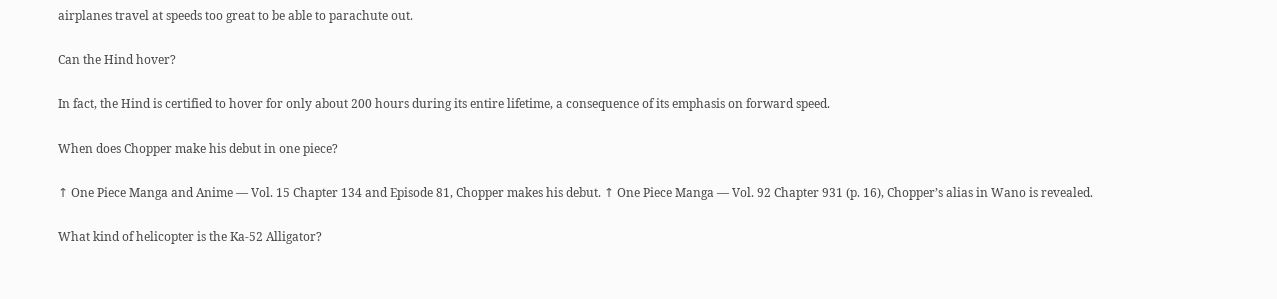airplanes travel at speeds too great to be able to parachute out.

Can the Hind hover?

In fact, the Hind is certified to hover for only about 200 hours during its entire lifetime, a consequence of its emphasis on forward speed.

When does Chopper make his debut in one piece?

↑ One Piece Manga and Anime — Vol. 15 Chapter 134 and Episode 81, Chopper makes his debut. ↑ One Piece Manga — Vol. 92 Chapter 931 (p. 16), Chopper’s alias in Wano is revealed.

What kind of helicopter is the Ka-52 Alligator?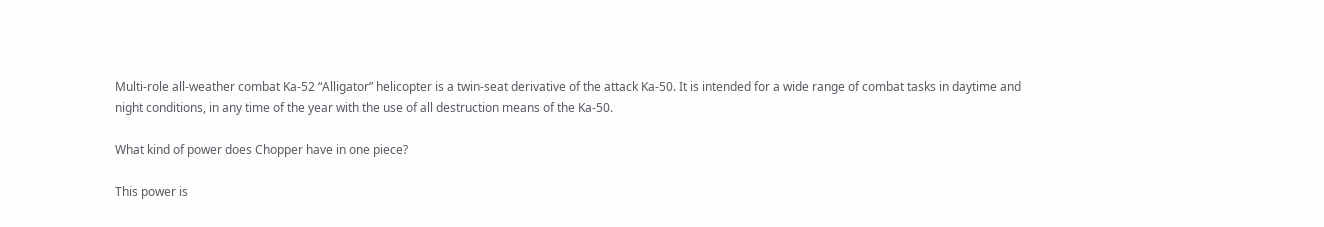Multi-role all-weather combat Ka-52 “Alligator” helicopter is a twin-seat derivative of the attack Ka-50. It is intended for a wide range of combat tasks in daytime and night conditions, in any time of the year with the use of all destruction means of the Ka-50.

What kind of power does Chopper have in one piece?

This power is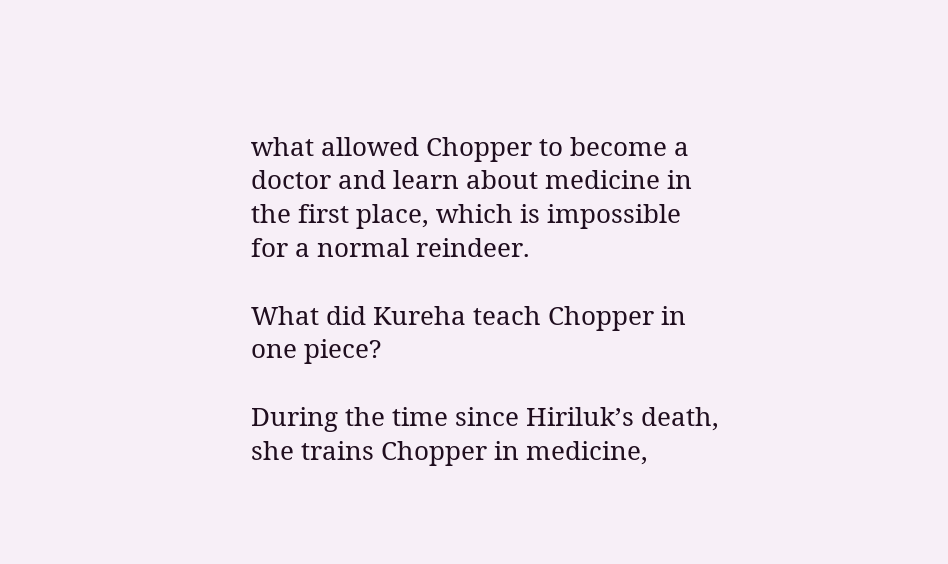what allowed Chopper to become a doctor and learn about medicine in the first place, which is impossible for a normal reindeer.

What did Kureha teach Chopper in one piece?

During the time since Hiriluk’s death, she trains Chopper in medicine,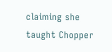claiming she taught Chopper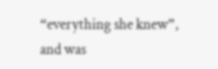“everything she knew”, and was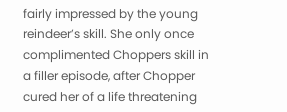fairly impressed by the young reindeer’s skill. She only once complimented Choppers skill in a filler episode, after Chopper cured her of a life threatening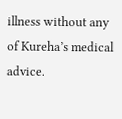illness without any of Kureha’s medical advice.